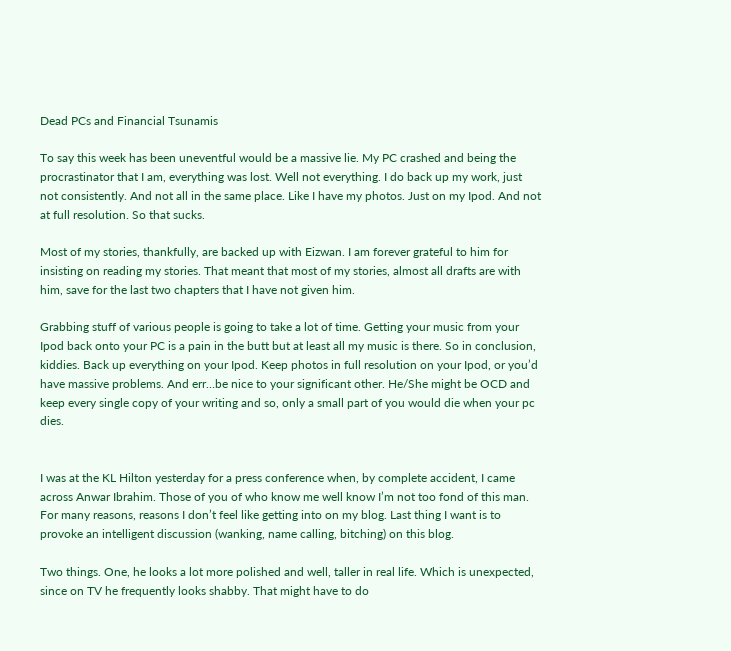Dead PCs and Financial Tsunamis

To say this week has been uneventful would be a massive lie. My PC crashed and being the procrastinator that I am, everything was lost. Well not everything. I do back up my work, just not consistently. And not all in the same place. Like I have my photos. Just on my Ipod. And not at full resolution. So that sucks.

Most of my stories, thankfully, are backed up with Eizwan. I am forever grateful to him for insisting on reading my stories. That meant that most of my stories, almost all drafts are with him, save for the last two chapters that I have not given him.

Grabbing stuff of various people is going to take a lot of time. Getting your music from your Ipod back onto your PC is a pain in the butt but at least all my music is there. So in conclusion, kiddies. Back up everything on your Ipod. Keep photos in full resolution on your Ipod, or you’d have massive problems. And err…be nice to your significant other. He/She might be OCD and keep every single copy of your writing and so, only a small part of you would die when your pc dies.


I was at the KL Hilton yesterday for a press conference when, by complete accident, I came across Anwar Ibrahim. Those of you of who know me well know I’m not too fond of this man. For many reasons, reasons I don’t feel like getting into on my blog. Last thing I want is to provoke an intelligent discussion (wanking, name calling, bitching) on this blog.

Two things. One, he looks a lot more polished and well, taller in real life. Which is unexpected, since on TV he frequently looks shabby. That might have to do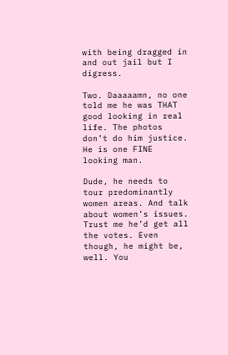with being dragged in and out jail but I digress.

Two. Daaaaamn, no one told me he was THAT good looking in real life. The photos don’t do him justice. He is one FINE looking man.

Dude, he needs to tour predominantly women areas. And talk about women’s issues. Trust me he’d get all the votes. Even though, he might be, well. You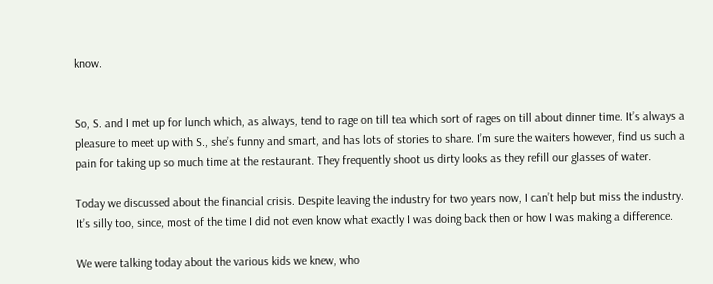know.


So, S. and I met up for lunch which, as always, tend to rage on till tea which sort of rages on till about dinner time. It’s always a pleasure to meet up with S., she’s funny and smart, and has lots of stories to share. I’m sure the waiters however, find us such a pain for taking up so much time at the restaurant. They frequently shoot us dirty looks as they refill our glasses of water.

Today we discussed about the financial crisis. Despite leaving the industry for two years now, I can’t help but miss the industry. It’s silly too, since, most of the time I did not even know what exactly I was doing back then or how I was making a difference.

We were talking today about the various kids we knew, who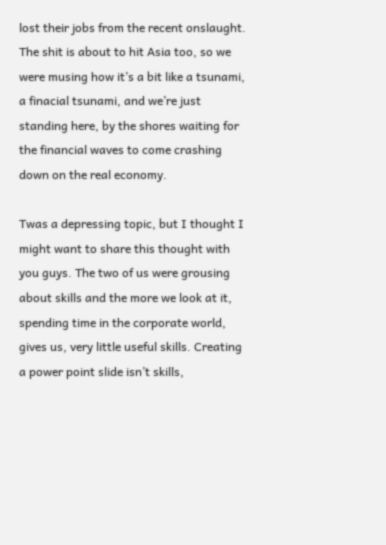lost their jobs from the recent onslaught. The shit is about to hit Asia too, so we were musing how it’s a bit like a tsunami, a finacial tsunami, and we’re just standing here, by the shores waiting for the financial waves to come crashing down on the real economy.

Twas a depressing topic, but I thought I might want to share this thought with you guys. The two of us were grousing about skills and the more we look at it, spending time in the corporate world, gives us, very little useful skills. Creating a power point slide isn’t skills,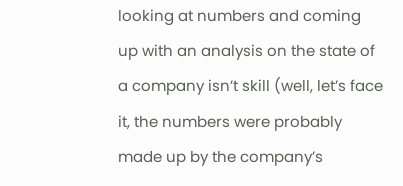looking at numbers and coming up with an analysis on the state of a company isn’t skill (well, let’s face it, the numbers were probably made up by the company’s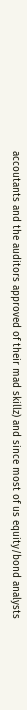accoutants and the auditors approved of their mad skillz) and since most of us equity/bond analysts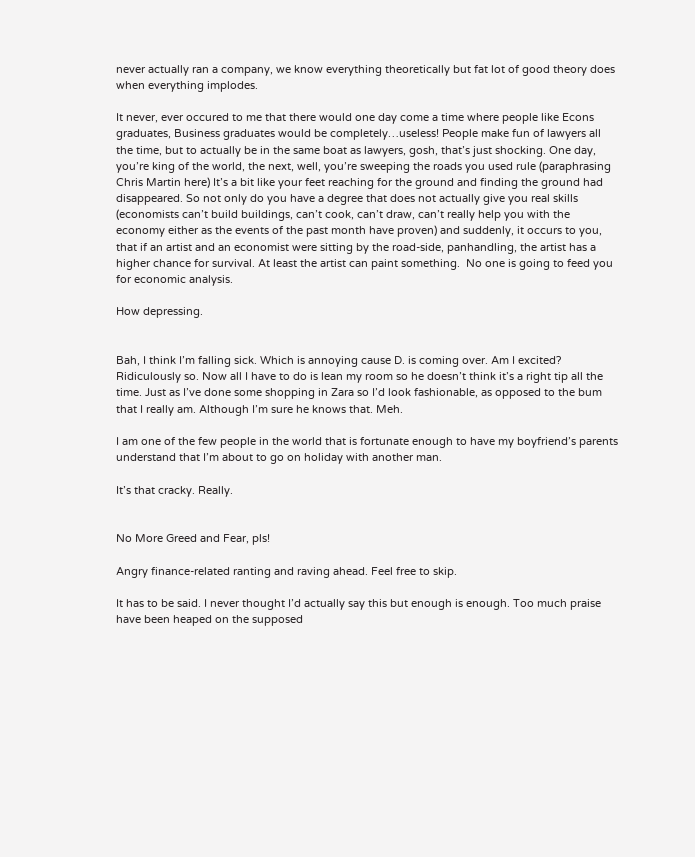never actually ran a company, we know everything theoretically but fat lot of good theory does when everything implodes.

It never, ever occured to me that there would one day come a time where people like Econs graduates, Business graduates would be completely…useless! People make fun of lawyers all the time, but to actually be in the same boat as lawyers, gosh, that’s just shocking. One day, you’re king of the world, the next, well, you’re sweeping the roads you used rule (paraphrasing Chris Martin here) It’s a bit like your feet reaching for the ground and finding the ground had disappeared. So not only do you have a degree that does not actually give you real skills (economists can’t build buildings, can’t cook, can’t draw, can’t really help you with the economy either as the events of the past month have proven) and suddenly, it occurs to you, that if an artist and an economist were sitting by the road-side, panhandling, the artist has a higher chance for survival. At least the artist can paint something.  No one is going to feed you for economic analysis.

How depressing.


Bah, I think I’m falling sick. Which is annoying cause D. is coming over. Am I excited? Ridiculously so. Now all I have to do is lean my room so he doesn’t think it’s a right tip all the time. Just as I’ve done some shopping in Zara so I’d look fashionable, as opposed to the bum that I really am. Although I’m sure he knows that. Meh.

I am one of the few people in the world that is fortunate enough to have my boyfriend’s parents understand that I’m about to go on holiday with another man.

It’s that cracky. Really.


No More Greed and Fear, pls!

Angry finance-related ranting and raving ahead. Feel free to skip.

It has to be said. I never thought I’d actually say this but enough is enough. Too much praise have been heaped on the supposed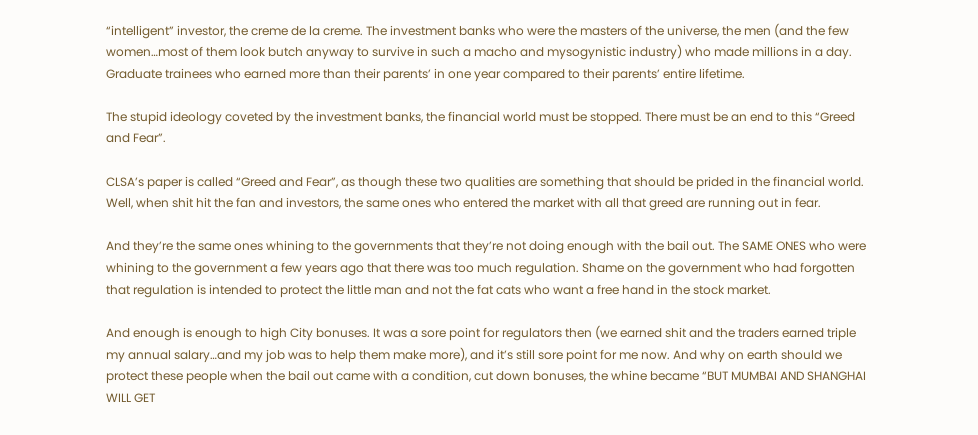“intelligent” investor, the creme de la creme. The investment banks who were the masters of the universe, the men (and the few women…most of them look butch anyway to survive in such a macho and mysogynistic industry) who made millions in a day. Graduate trainees who earned more than their parents’ in one year compared to their parents’ entire lifetime.

The stupid ideology coveted by the investment banks, the financial world must be stopped. There must be an end to this “Greed and Fear”.

CLSA’s paper is called “Greed and Fear”, as though these two qualities are something that should be prided in the financial world. Well, when shit hit the fan and investors, the same ones who entered the market with all that greed are running out in fear.

And they’re the same ones whining to the governments that they’re not doing enough with the bail out. The SAME ONES who were whining to the government a few years ago that there was too much regulation. Shame on the government who had forgotten that regulation is intended to protect the little man and not the fat cats who want a free hand in the stock market.

And enough is enough to high City bonuses. It was a sore point for regulators then (we earned shit and the traders earned triple my annual salary…and my job was to help them make more), and it’s still sore point for me now. And why on earth should we protect these people when the bail out came with a condition, cut down bonuses, the whine became “BUT MUMBAI AND SHANGHAI WILL GET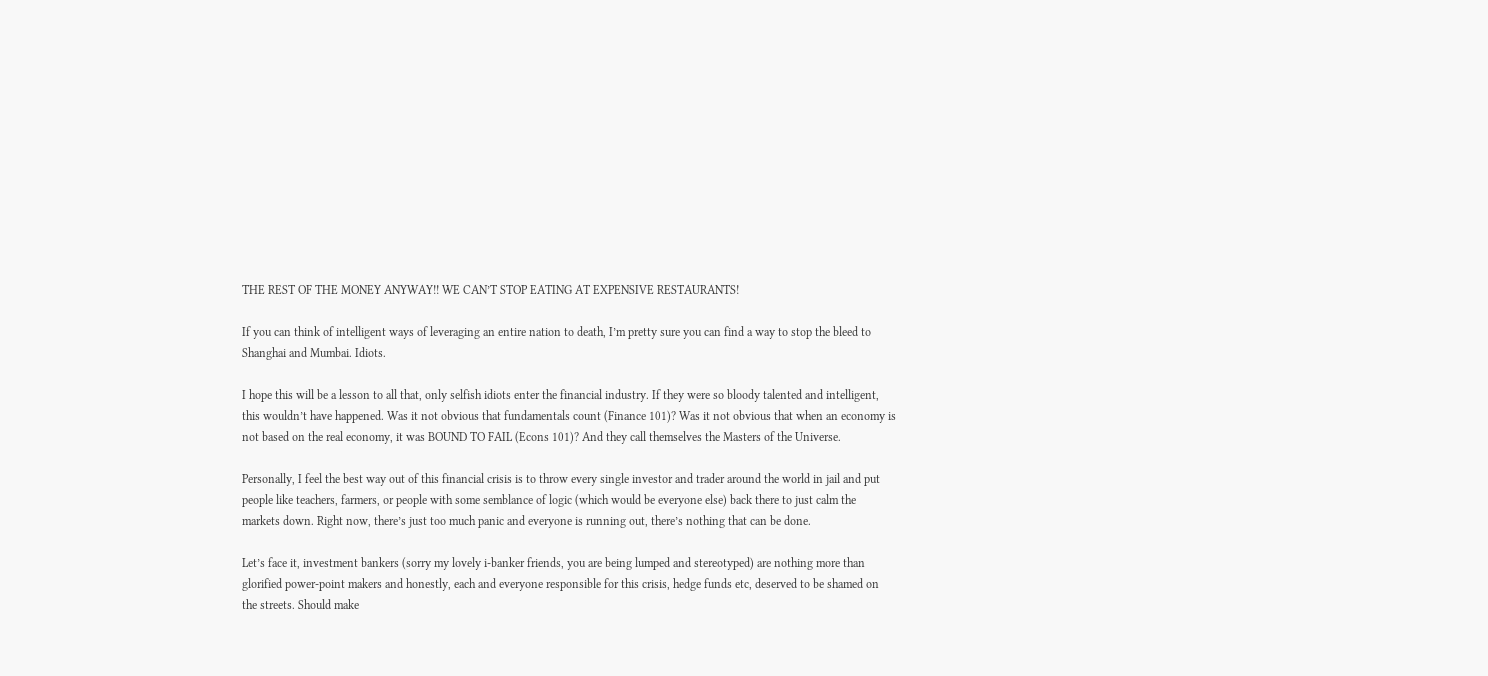THE REST OF THE MONEY ANYWAY!! WE CAN’T STOP EATING AT EXPENSIVE RESTAURANTS!

If you can think of intelligent ways of leveraging an entire nation to death, I’m pretty sure you can find a way to stop the bleed to Shanghai and Mumbai. Idiots.

I hope this will be a lesson to all that, only selfish idiots enter the financial industry. If they were so bloody talented and intelligent, this wouldn’t have happened. Was it not obvious that fundamentals count (Finance 101)? Was it not obvious that when an economy is not based on the real economy, it was BOUND TO FAIL (Econs 101)? And they call themselves the Masters of the Universe.

Personally, I feel the best way out of this financial crisis is to throw every single investor and trader around the world in jail and put people like teachers, farmers, or people with some semblance of logic (which would be everyone else) back there to just calm the markets down. Right now, there’s just too much panic and everyone is running out, there’s nothing that can be done.

Let’s face it, investment bankers (sorry my lovely i-banker friends, you are being lumped and stereotyped) are nothing more than glorified power-point makers and honestly, each and everyone responsible for this crisis, hedge funds etc, deserved to be shamed on the streets. Should make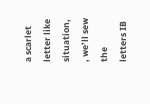a scarlet letter like situation, , we’ll sew the letters IB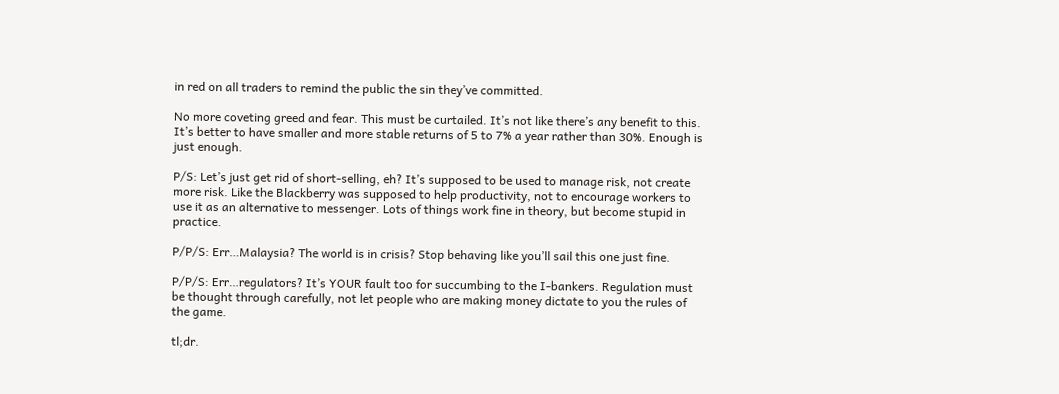in red on all traders to remind the public the sin they’ve committed.

No more coveting greed and fear. This must be curtailed. It’s not like there’s any benefit to this. It’s better to have smaller and more stable returns of 5 to 7% a year rather than 30%. Enough is just enough.

P/S: Let’s just get rid of short-selling, eh? It’s supposed to be used to manage risk, not create more risk. Like the Blackberry was supposed to help productivity, not to encourage workers to use it as an alternative to messenger. Lots of things work fine in theory, but become stupid in practice.

P/P/S: Err…Malaysia? The world is in crisis? Stop behaving like you’ll sail this one just fine.

P/P/S: Err…regulators? It’s YOUR fault too for succumbing to the I-bankers. Regulation must be thought through carefully, not let people who are making money dictate to you the rules of the game.

tl;dr.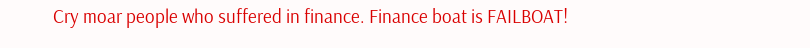Cry moar people who suffered in finance. Finance boat is FAILBOAT!